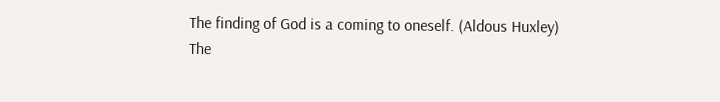The finding of God is a coming to oneself. (Aldous Huxley)
The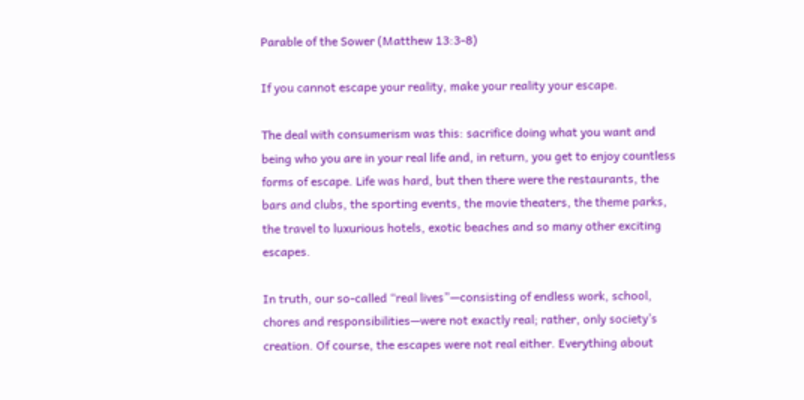Parable of the Sower (Matthew 13:3-8)

If you cannot escape your reality, make your reality your escape.

The deal with consumerism was this: sacrifice doing what you want and being who you are in your real life and, in return, you get to enjoy countless forms of escape. Life was hard, but then there were the restaurants, the bars and clubs, the sporting events, the movie theaters, the theme parks, the travel to luxurious hotels, exotic beaches and so many other exciting escapes.

In truth, our so-called “real lives”—consisting of endless work, school, chores and responsibilities—were not exactly real; rather, only society’s creation. Of course, the escapes were not real either. Everything about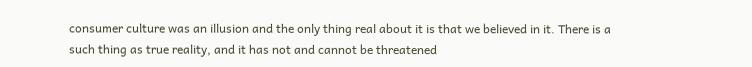consumer culture was an illusion and the only thing real about it is that we believed in it. There is a such thing as true reality, and it has not and cannot be threatened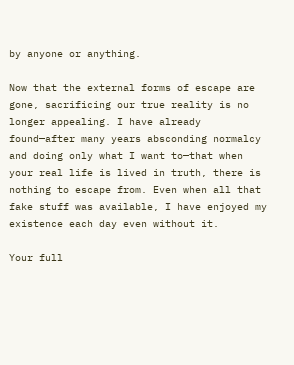by anyone or anything.

Now that the external forms of escape are gone, sacrificing our true reality is no longer appealing. I have already found—after many years absconding normalcy and doing only what I want to—that when your real life is lived in truth, there is nothing to escape from. Even when all that fake stuff was available, I have enjoyed my existence each day even without it.

Your full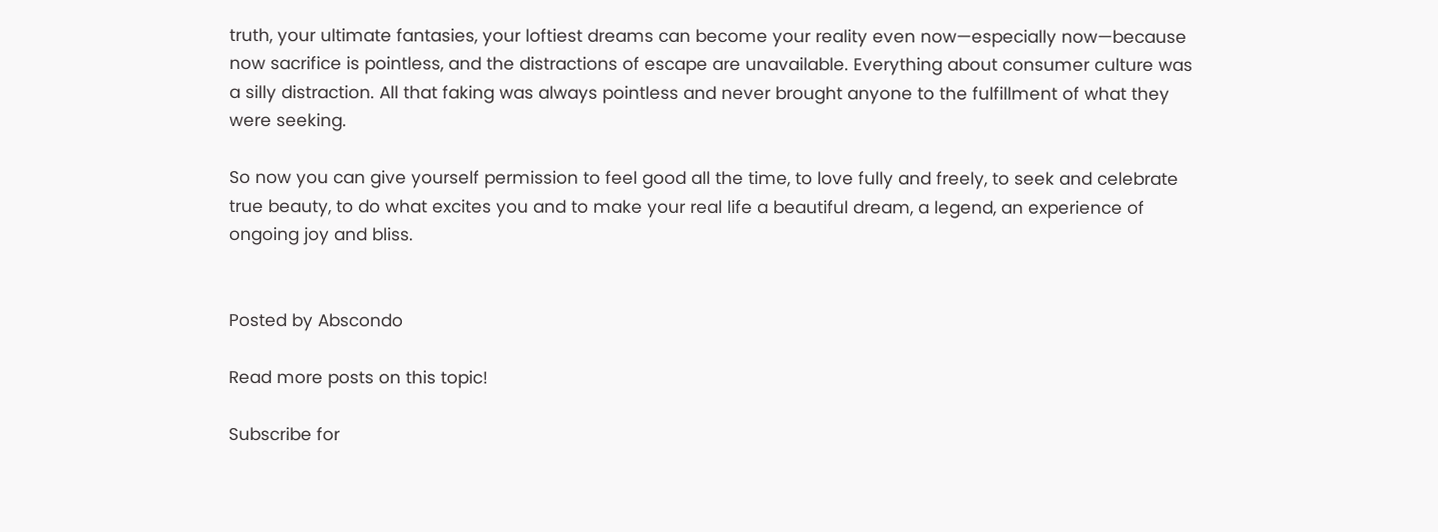truth, your ultimate fantasies, your loftiest dreams can become your reality even now—especially now—because now sacrifice is pointless, and the distractions of escape are unavailable. Everything about consumer culture was a silly distraction. All that faking was always pointless and never brought anyone to the fulfillment of what they were seeking.

So now you can give yourself permission to feel good all the time, to love fully and freely, to seek and celebrate true beauty, to do what excites you and to make your real life a beautiful dream, a legend, an experience of ongoing joy and bliss.


Posted by Abscondo

Read more posts on this topic!

Subscribe for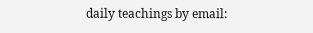daily teachings by email: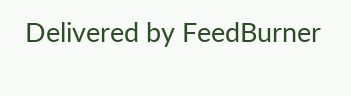Delivered by FeedBurner